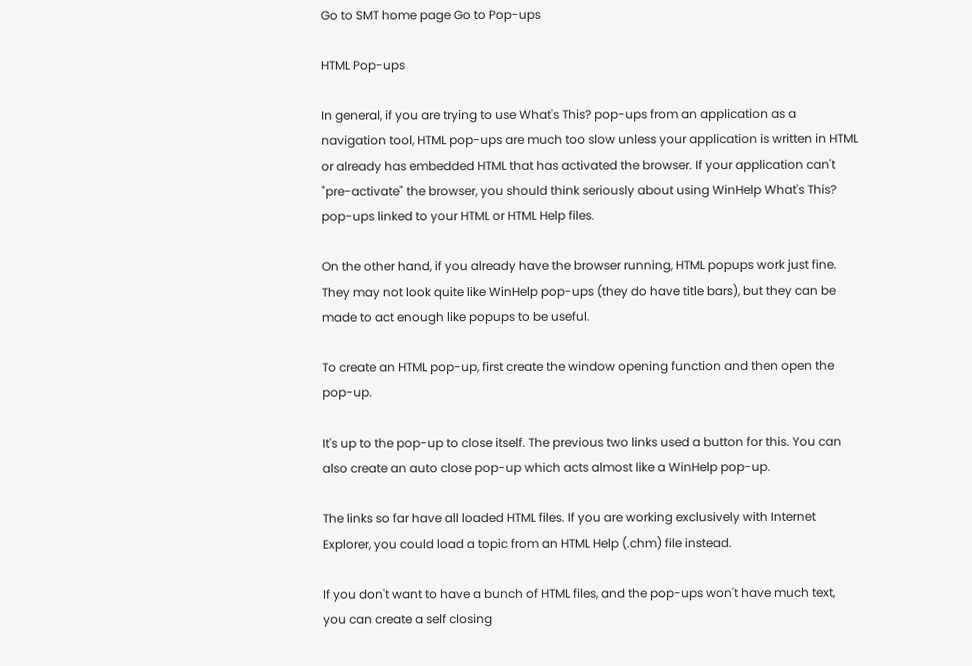Go to SMT home page Go to Pop-ups

HTML Pop-ups

In general, if you are trying to use What's This? pop-ups from an application as a navigation tool, HTML pop-ups are much too slow unless your application is written in HTML or already has embedded HTML that has activated the browser. If your application can't "pre-activate" the browser, you should think seriously about using WinHelp What's This? pop-ups linked to your HTML or HTML Help files.

On the other hand, if you already have the browser running, HTML popups work just fine. They may not look quite like WinHelp pop-ups (they do have title bars), but they can be made to act enough like popups to be useful.

To create an HTML pop-up, first create the window opening function and then open the pop-up.

It's up to the pop-up to close itself. The previous two links used a button for this. You can also create an auto close pop-up which acts almost like a WinHelp pop-up.

The links so far have all loaded HTML files. If you are working exclusively with Internet Explorer, you could load a topic from an HTML Help (.chm) file instead.

If you don't want to have a bunch of HTML files, and the pop-ups won't have much text, you can create a self closing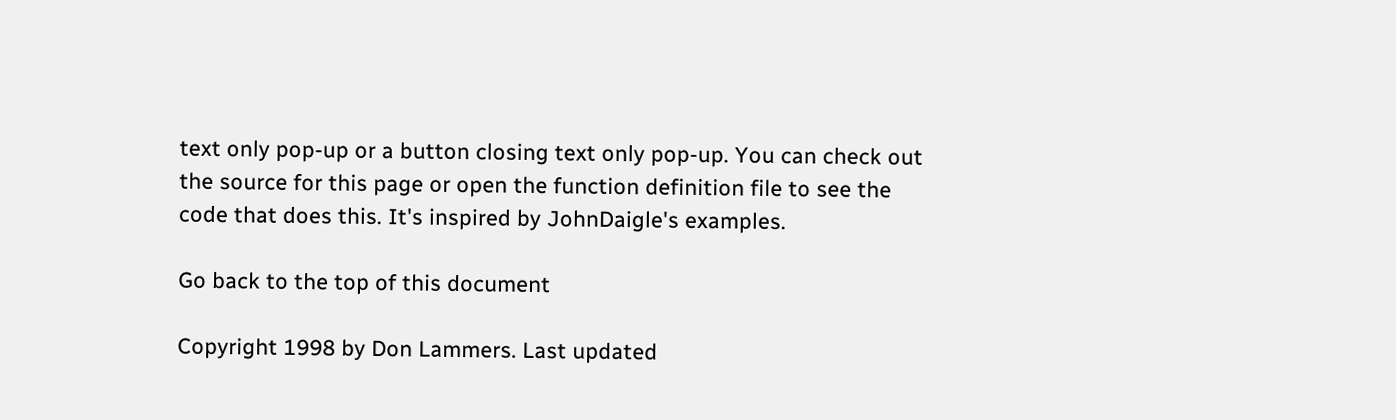text only pop-up or a button closing text only pop-up. You can check out the source for this page or open the function definition file to see the code that does this. It's inspired by JohnDaigle's examples.

Go back to the top of this document

Copyright 1998 by Don Lammers. Last updated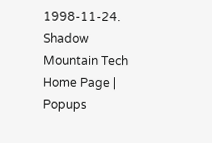1998-11-24.
Shadow Mountain Tech Home Page | Popups